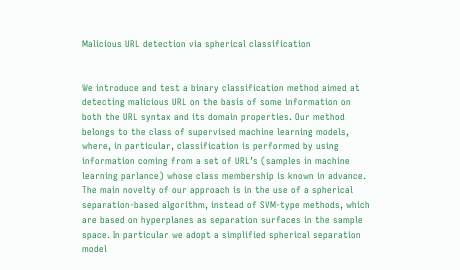Malicious URL detection via spherical classification


We introduce and test a binary classification method aimed at detecting malicious URL on the basis of some information on both the URL syntax and its domain properties. Our method belongs to the class of supervised machine learning models, where, in particular, classification is performed by using information coming from a set of URL’s (samples in machine learning parlance) whose class membership is known in advance. The main novelty of our approach is in the use of a spherical separation-based algorithm, instead of SVM-type methods, which are based on hyperplanes as separation surfaces in the sample space. In particular we adopt a simplified spherical separation model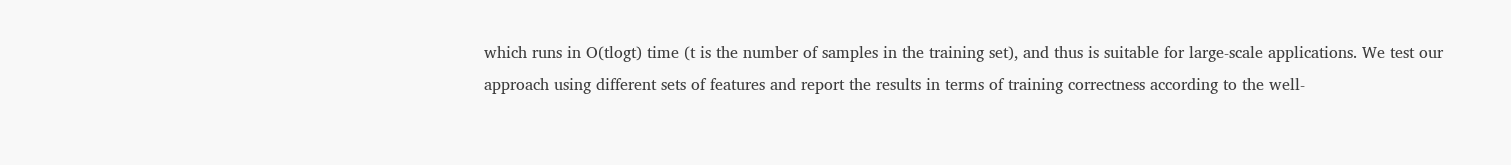which runs in O(tlogt) time (t is the number of samples in the training set), and thus is suitable for large-scale applications. We test our approach using different sets of features and report the results in terms of training correctness according to the well-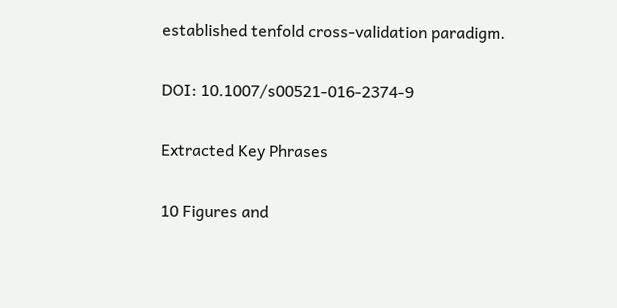established tenfold cross-validation paradigm.

DOI: 10.1007/s00521-016-2374-9

Extracted Key Phrases

10 Figures and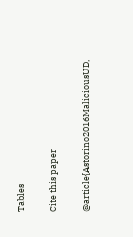Tables

Cite this paper

@article{Astorino2016MaliciousUD,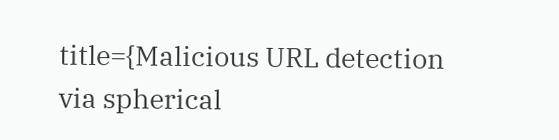title={Malicious URL detection via spherical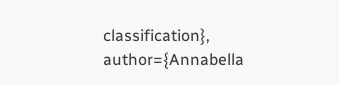classification}, author={Annabella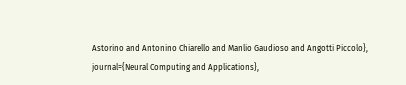Astorino and Antonino Chiarello and Manlio Gaudioso and Angotti Piccolo}, journal={Neural Computing and Applications},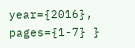year={2016}, pages={1-7} }